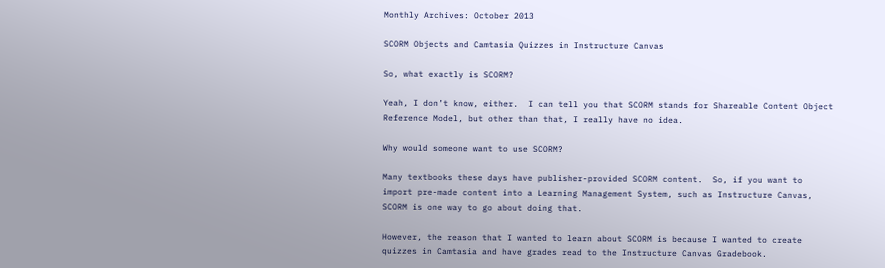Monthly Archives: October 2013

SCORM Objects and Camtasia Quizzes in Instructure Canvas

So, what exactly is SCORM?

Yeah, I don’t know, either.  I can tell you that SCORM stands for Shareable Content Object Reference Model, but other than that, I really have no idea.

Why would someone want to use SCORM?

Many textbooks these days have publisher-provided SCORM content.  So, if you want to import pre-made content into a Learning Management System, such as Instructure Canvas, SCORM is one way to go about doing that.

However, the reason that I wanted to learn about SCORM is because I wanted to create quizzes in Camtasia and have grades read to the Instructure Canvas Gradebook.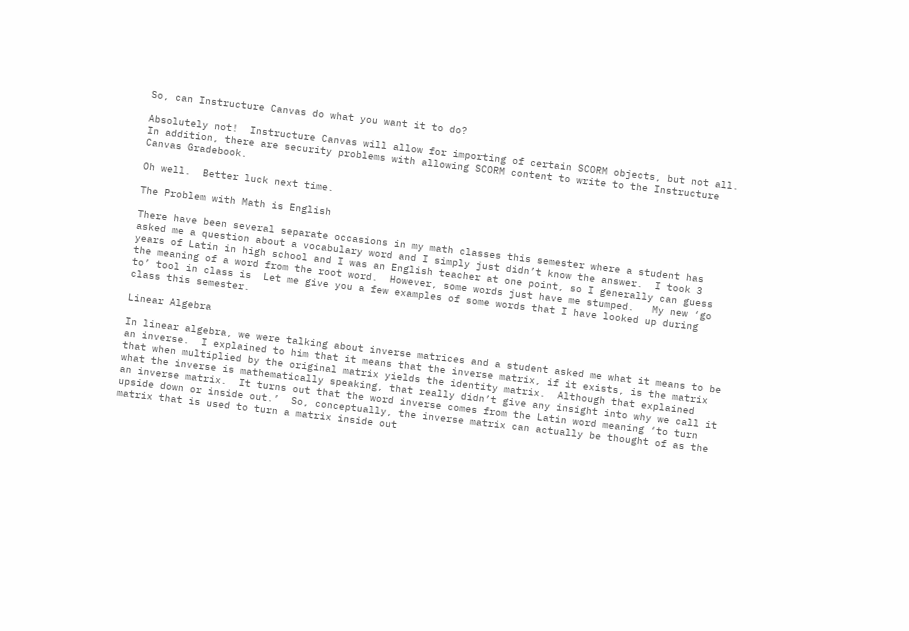So, can Instructure Canvas do what you want it to do?

Absolutely not!  Instructure Canvas will allow for importing of certain SCORM objects, but not all.  In addition, there are security problems with allowing SCORM content to write to the Instructure Canvas Gradebook.

Oh well.  Better luck next time.

The Problem with Math is English

There have been several separate occasions in my math classes this semester where a student has asked me a question about a vocabulary word and I simply just didn’t know the answer.  I took 3 years of Latin in high school and I was an English teacher at one point, so I generally can guess the meaning of a word from the root word.  However, some words just have me stumped.   My new ‘go to’ tool in class is  Let me give you a few examples of some words that I have looked up during class this semester.

Linear Algebra

In linear algebra, we were talking about inverse matrices and a student asked me what it means to be an inverse.  I explained to him that it means that the inverse matrix, if it exists, is the matrix that when multiplied by the original matrix yields the identity matrix.  Although that explained what the inverse is mathematically speaking, that really didn’t give any insight into why we call it an inverse matrix.  It turns out that the word inverse comes from the Latin word meaning ‘to turn upside down or inside out.’  So, conceptually, the inverse matrix can actually be thought of as the matrix that is used to turn a matrix inside out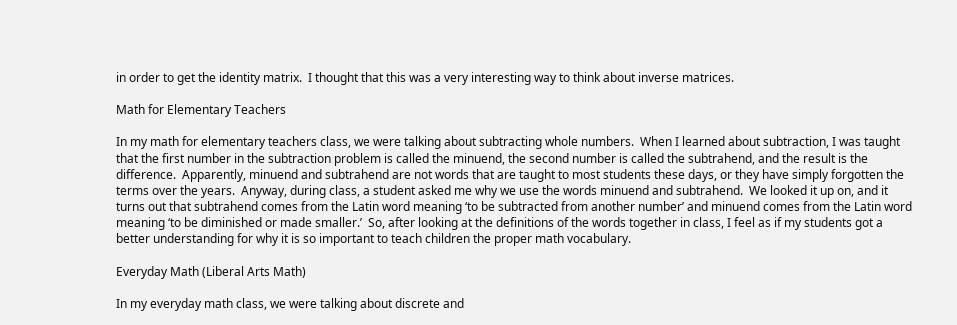in order to get the identity matrix.  I thought that this was a very interesting way to think about inverse matrices.

Math for Elementary Teachers

In my math for elementary teachers class, we were talking about subtracting whole numbers.  When I learned about subtraction, I was taught that the first number in the subtraction problem is called the minuend, the second number is called the subtrahend, and the result is the difference.  Apparently, minuend and subtrahend are not words that are taught to most students these days, or they have simply forgotten the terms over the years.  Anyway, during class, a student asked me why we use the words minuend and subtrahend.  We looked it up on, and it turns out that subtrahend comes from the Latin word meaning ‘to be subtracted from another number’ and minuend comes from the Latin word meaning ‘to be diminished or made smaller.’  So, after looking at the definitions of the words together in class, I feel as if my students got a better understanding for why it is so important to teach children the proper math vocabulary.

Everyday Math (Liberal Arts Math)

In my everyday math class, we were talking about discrete and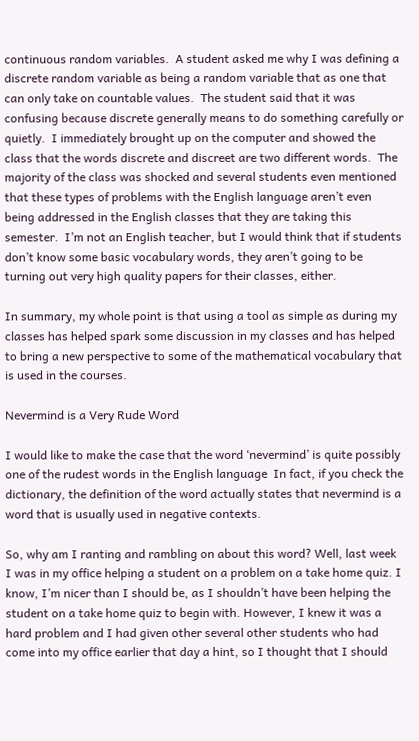continuous random variables.  A student asked me why I was defining a discrete random variable as being a random variable that as one that can only take on countable values.  The student said that it was confusing because discrete generally means to do something carefully or quietly.  I immediately brought up on the computer and showed the class that the words discrete and discreet are two different words.  The majority of the class was shocked and several students even mentioned that these types of problems with the English language aren’t even being addressed in the English classes that they are taking this semester.  I’m not an English teacher, but I would think that if students don’t know some basic vocabulary words, they aren’t going to be turning out very high quality papers for their classes, either.

In summary, my whole point is that using a tool as simple as during my classes has helped spark some discussion in my classes and has helped to bring a new perspective to some of the mathematical vocabulary that is used in the courses.

Nevermind is a Very Rude Word

I would like to make the case that the word ‘nevermind’ is quite possibly one of the rudest words in the English language  In fact, if you check the dictionary, the definition of the word actually states that nevermind is a word that is usually used in negative contexts.

So, why am I ranting and rambling on about this word? Well, last week I was in my office helping a student on a problem on a take home quiz. I know, I’m nicer than I should be, as I shouldn’t have been helping the student on a take home quiz to begin with. However, I knew it was a hard problem and I had given other several other students who had come into my office earlier that day a hint, so I thought that I should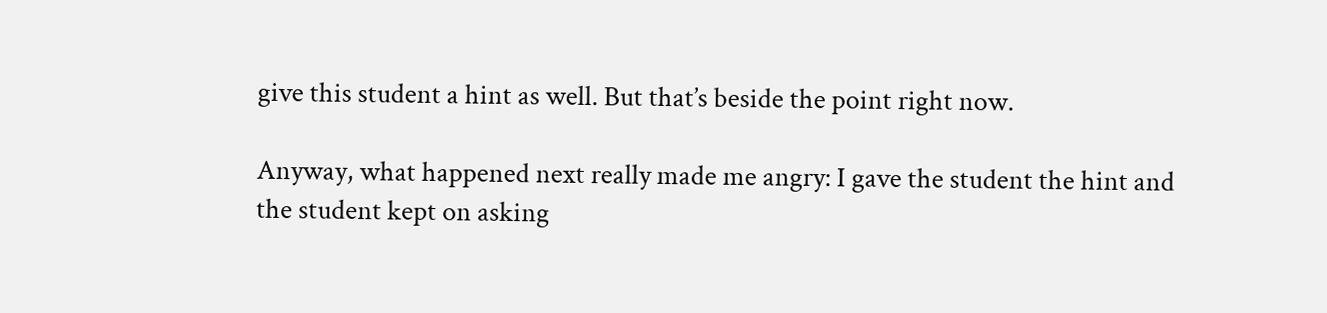give this student a hint as well. But that’s beside the point right now.

Anyway, what happened next really made me angry: I gave the student the hint and the student kept on asking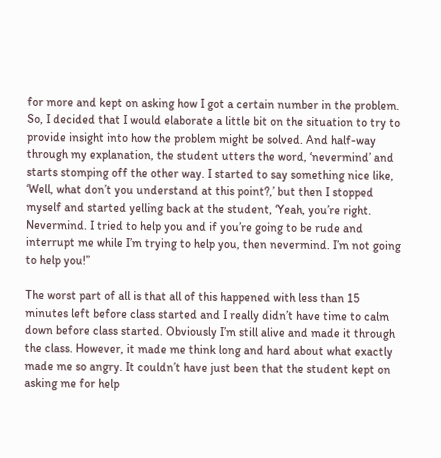for more and kept on asking how I got a certain number in the problem. So, I decided that I would elaborate a little bit on the situation to try to provide insight into how the problem might be solved. And half-way through my explanation, the student utters the word, ‘nevermind’ and starts stomping off the other way. I started to say something nice like, ‘Well, what don’t you understand at this point?,’ but then I stopped myself and started yelling back at the student, ‘Yeah, you’re right. Nevermind. I tried to help you and if you’re going to be rude and interrupt me while I’m trying to help you, then nevermind. I’m not going to help you!”

The worst part of all is that all of this happened with less than 15 minutes left before class started and I really didn’t have time to calm down before class started. Obviously I’m still alive and made it through the class. However, it made me think long and hard about what exactly made me so angry. It couldn’t have just been that the student kept on asking me for help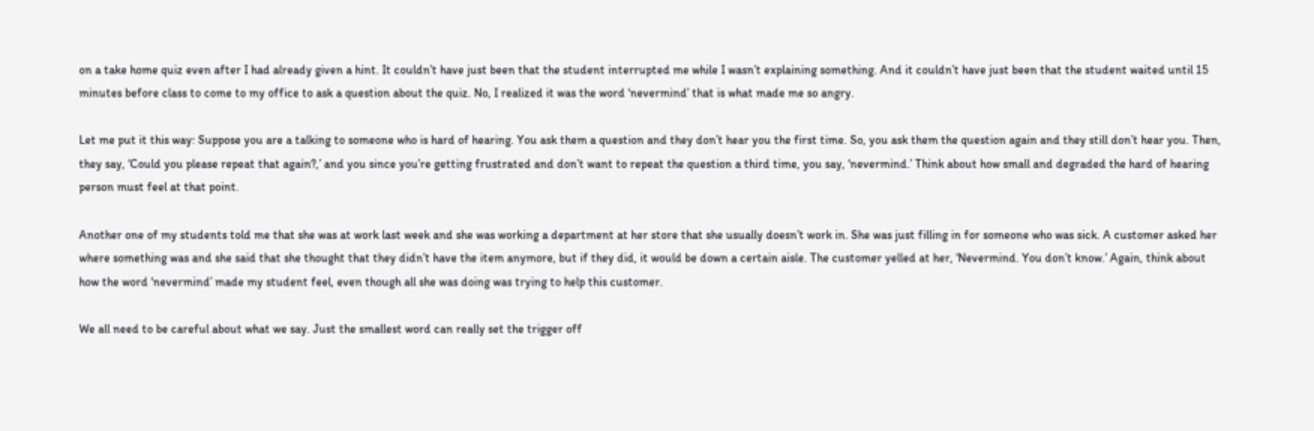on a take home quiz even after I had already given a hint. It couldn’t have just been that the student interrupted me while I wasn’t explaining something. And it couldn’t have just been that the student waited until 15 minutes before class to come to my office to ask a question about the quiz. No, I realized it was the word ‘nevermind’ that is what made me so angry.

Let me put it this way: Suppose you are a talking to someone who is hard of hearing. You ask them a question and they don’t hear you the first time. So, you ask them the question again and they still don’t hear you. Then, they say, ‘Could you please repeat that again?,’ and you since you’re getting frustrated and don’t want to repeat the question a third time, you say, ‘nevermind.’ Think about how small and degraded the hard of hearing person must feel at that point.

Another one of my students told me that she was at work last week and she was working a department at her store that she usually doesn’t work in. She was just filling in for someone who was sick. A customer asked her where something was and she said that she thought that they didn’t have the item anymore, but if they did, it would be down a certain aisle. The customer yelled at her, ‘Nevermind. You don’t know.’ Again, think about how the word ‘nevermind’ made my student feel, even though all she was doing was trying to help this customer.

We all need to be careful about what we say. Just the smallest word can really set the trigger off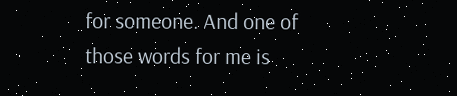for someone. And one of those words for me is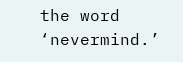the word ‘nevermind.’